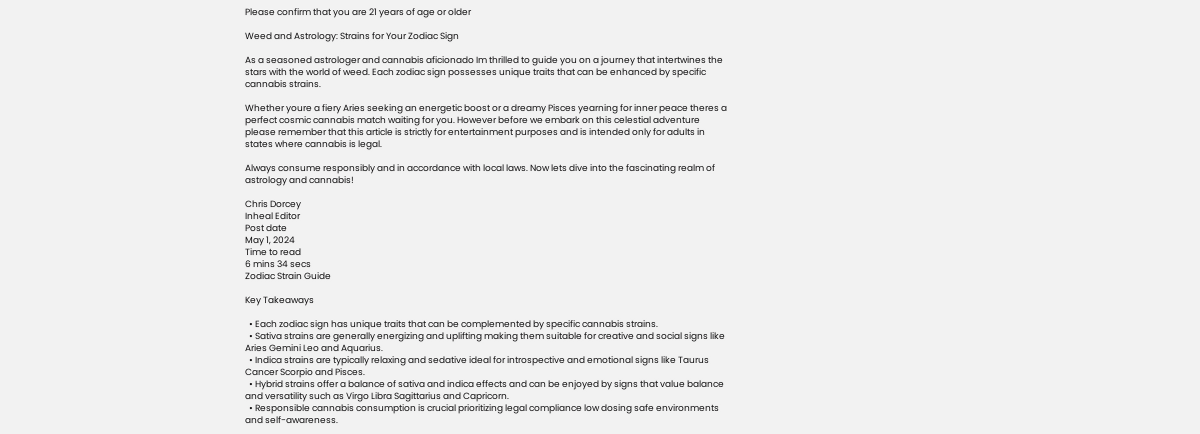Please confirm that you are 21 years of age or older

Weed and Astrology: Strains for Your Zodiac Sign

As a seasoned astrologer and cannabis aficionado Im thrilled to guide you on a journey that intertwines the stars with the world of weed. Each zodiac sign possesses unique traits that can be enhanced by specific cannabis strains.

Whether youre a fiery Aries seeking an energetic boost or a dreamy Pisces yearning for inner peace theres a perfect cosmic cannabis match waiting for you. However before we embark on this celestial adventure please remember that this article is strictly for entertainment purposes and is intended only for adults in states where cannabis is legal.

Always consume responsibly and in accordance with local laws. Now lets dive into the fascinating realm of astrology and cannabis!

Chris Dorcey
Inheal Editor
Post date
May 1, 2024
Time to read
6 mins 34 secs
Zodiac Strain Guide

Key Takeaways

  • Each zodiac sign has unique traits that can be complemented by specific cannabis strains.
  • Sativa strains are generally energizing and uplifting making them suitable for creative and social signs like Aries Gemini Leo and Aquarius.
  • Indica strains are typically relaxing and sedative ideal for introspective and emotional signs like Taurus Cancer Scorpio and Pisces.
  • Hybrid strains offer a balance of sativa and indica effects and can be enjoyed by signs that value balance and versatility such as Virgo Libra Sagittarius and Capricorn.
  • Responsible cannabis consumption is crucial prioritizing legal compliance low dosing safe environments and self-awareness.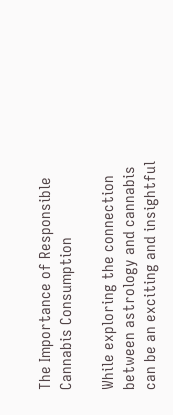The Importance of Responsible Cannabis Consumption

While exploring the connection between astrology and cannabis can be an exciting and insightful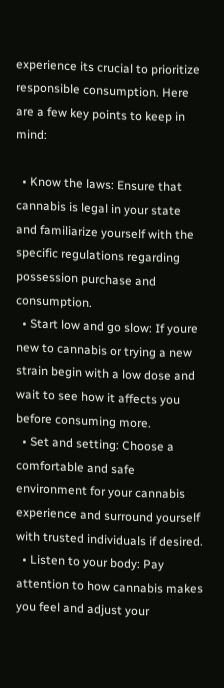experience its crucial to prioritize responsible consumption. Here are a few key points to keep in mind:

  • Know the laws: Ensure that cannabis is legal in your state and familiarize yourself with the specific regulations regarding possession purchase and consumption.
  • Start low and go slow: If youre new to cannabis or trying a new strain begin with a low dose and wait to see how it affects you before consuming more.
  • Set and setting: Choose a comfortable and safe environment for your cannabis experience and surround yourself with trusted individuals if desired.
  • Listen to your body: Pay attention to how cannabis makes you feel and adjust your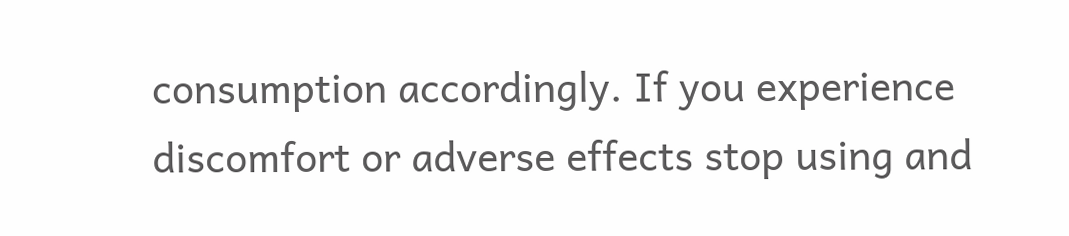consumption accordingly. If you experience discomfort or adverse effects stop using and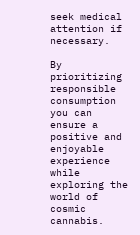seek medical attention if necessary.

By prioritizing responsible consumption you can ensure a positive and enjoyable experience while exploring the world of cosmic cannabis.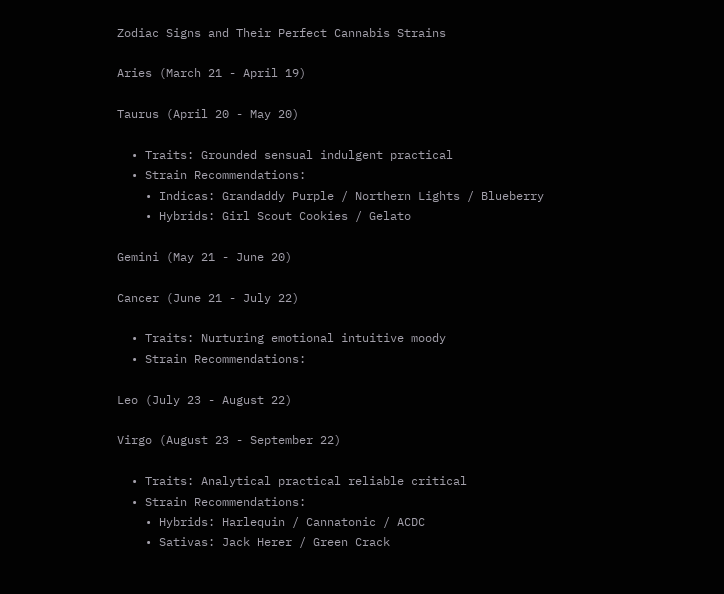Zodiac Signs and Their Perfect Cannabis Strains

Aries (March 21 - April 19)

Taurus (April 20 - May 20)

  • Traits: Grounded sensual indulgent practical
  • Strain Recommendations:
    • Indicas: Grandaddy Purple / Northern Lights / Blueberry
    • Hybrids: Girl Scout Cookies / Gelato

Gemini (May 21 - June 20)

Cancer (June 21 - July 22)

  • Traits: Nurturing emotional intuitive moody
  • Strain Recommendations:

Leo (July 23 - August 22)

Virgo (August 23 - September 22)

  • Traits: Analytical practical reliable critical
  • Strain Recommendations:
    • Hybrids: Harlequin / Cannatonic / ACDC
    • Sativas: Jack Herer / Green Crack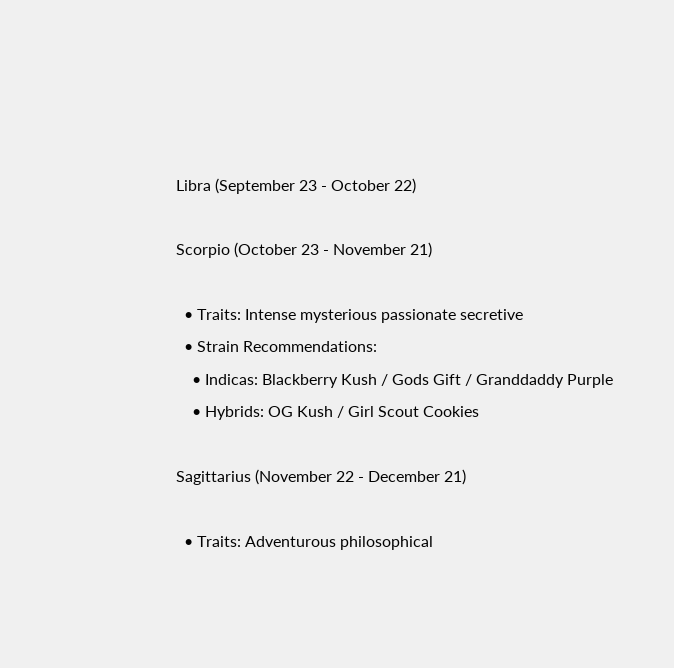Libra (September 23 - October 22)

Scorpio (October 23 - November 21)

  • Traits: Intense mysterious passionate secretive
  • Strain Recommendations:
    • Indicas: Blackberry Kush / Gods Gift / Granddaddy Purple
    • Hybrids: OG Kush / Girl Scout Cookies

Sagittarius (November 22 - December 21)

  • Traits: Adventurous philosophical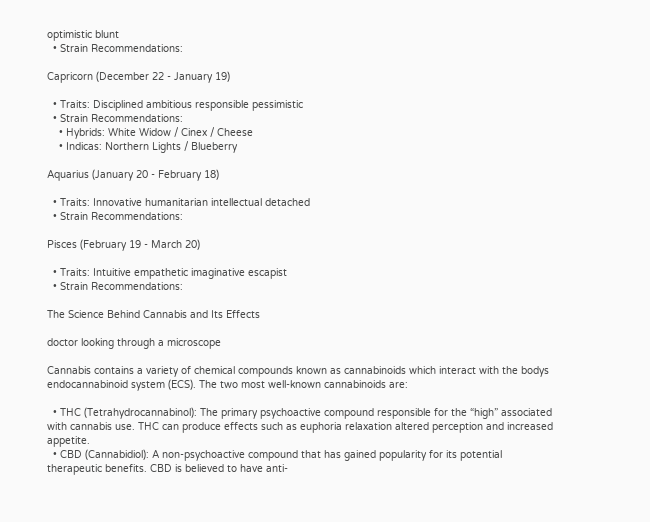optimistic blunt
  • Strain Recommendations:

Capricorn (December 22 - January 19)

  • Traits: Disciplined ambitious responsible pessimistic
  • Strain Recommendations:
    • Hybrids: White Widow / Cinex / Cheese
    • Indicas: Northern Lights / Blueberry

Aquarius (January 20 - February 18)

  • Traits: Innovative humanitarian intellectual detached
  • Strain Recommendations:

Pisces (February 19 - March 20)

  • Traits: Intuitive empathetic imaginative escapist
  • Strain Recommendations:

The Science Behind Cannabis and Its Effects

doctor looking through a microscope

Cannabis contains a variety of chemical compounds known as cannabinoids which interact with the bodys endocannabinoid system (ECS). The two most well-known cannabinoids are:

  • THC (Tetrahydrocannabinol): The primary psychoactive compound responsible for the “high” associated with cannabis use. THC can produce effects such as euphoria relaxation altered perception and increased appetite.
  • CBD (Cannabidiol): A non-psychoactive compound that has gained popularity for its potential therapeutic benefits. CBD is believed to have anti-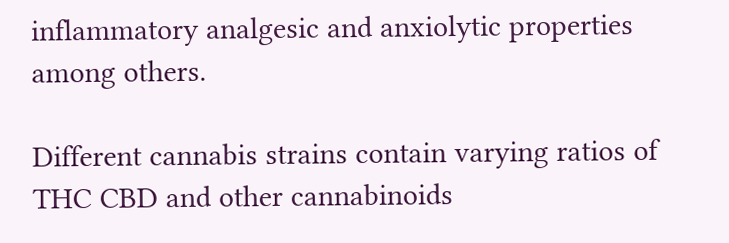inflammatory analgesic and anxiolytic properties among others.

Different cannabis strains contain varying ratios of THC CBD and other cannabinoids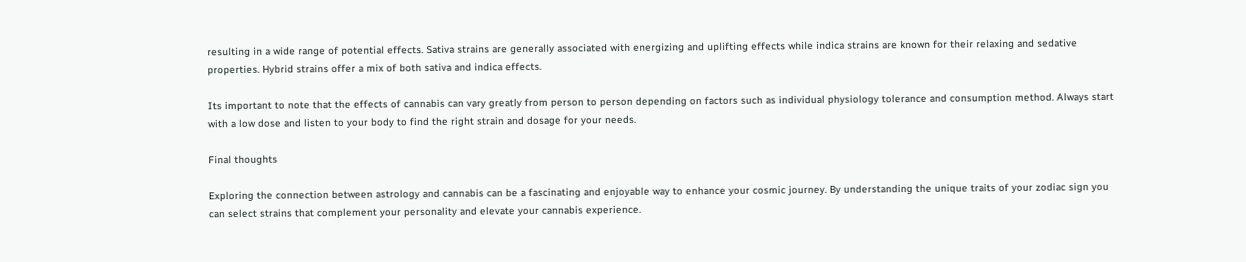resulting in a wide range of potential effects. Sativa strains are generally associated with energizing and uplifting effects while indica strains are known for their relaxing and sedative properties. Hybrid strains offer a mix of both sativa and indica effects.

Its important to note that the effects of cannabis can vary greatly from person to person depending on factors such as individual physiology tolerance and consumption method. Always start with a low dose and listen to your body to find the right strain and dosage for your needs.

Final thoughts

Exploring the connection between astrology and cannabis can be a fascinating and enjoyable way to enhance your cosmic journey. By understanding the unique traits of your zodiac sign you can select strains that complement your personality and elevate your cannabis experience.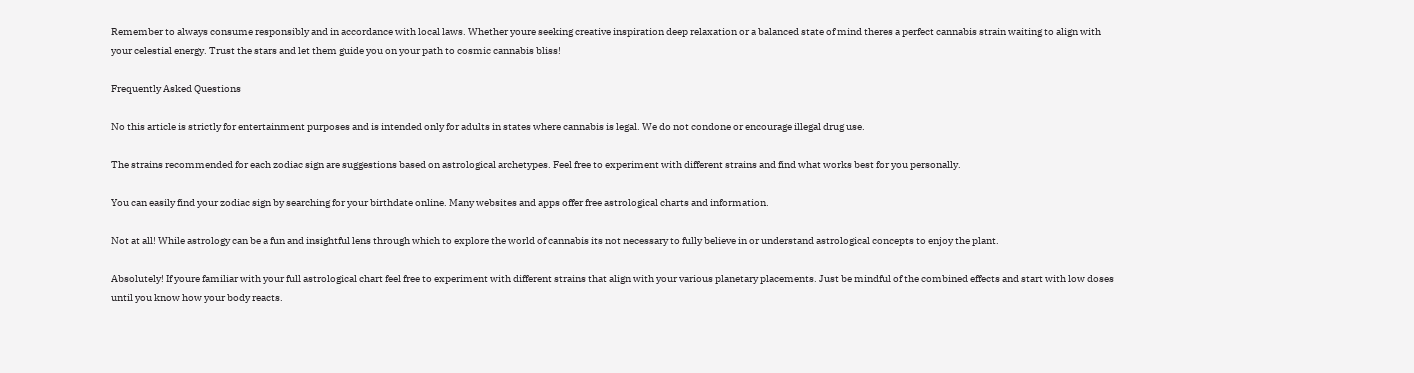Remember to always consume responsibly and in accordance with local laws. Whether youre seeking creative inspiration deep relaxation or a balanced state of mind theres a perfect cannabis strain waiting to align with your celestial energy. Trust the stars and let them guide you on your path to cosmic cannabis bliss!

Frequently Asked Questions

No this article is strictly for entertainment purposes and is intended only for adults in states where cannabis is legal. We do not condone or encourage illegal drug use.

The strains recommended for each zodiac sign are suggestions based on astrological archetypes. Feel free to experiment with different strains and find what works best for you personally.

You can easily find your zodiac sign by searching for your birthdate online. Many websites and apps offer free astrological charts and information.

Not at all! While astrology can be a fun and insightful lens through which to explore the world of cannabis its not necessary to fully believe in or understand astrological concepts to enjoy the plant.

Absolutely! If youre familiar with your full astrological chart feel free to experiment with different strains that align with your various planetary placements. Just be mindful of the combined effects and start with low doses until you know how your body reacts.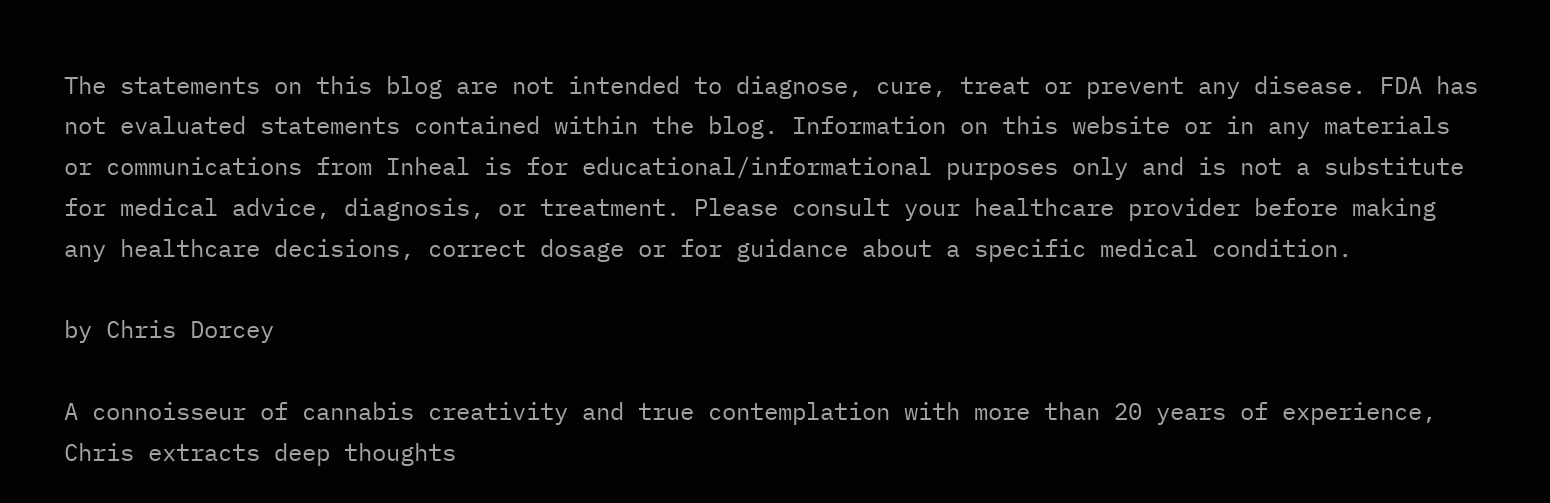The statements on this blog are not intended to diagnose, cure, treat or prevent any disease. FDA has not evaluated statements contained within the blog. Information on this website or in any materials or communications from Inheal is for educational/informational purposes only and is not a substitute for medical advice, diagnosis, or treatment. Please consult your healthcare provider before making any healthcare decisions, correct dosage or for guidance about a specific medical condition.

by Chris Dorcey

A connoisseur of cannabis creativity and true contemplation with more than 20 years of experience, Chris extracts deep thoughts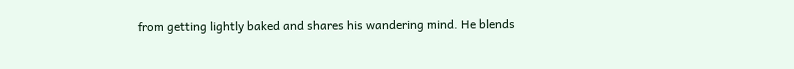from getting lightly baked and shares his wandering mind. He blends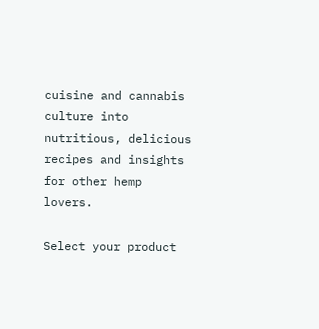cuisine and cannabis culture into nutritious, delicious recipes and insights for other hemp lovers.

Select your product